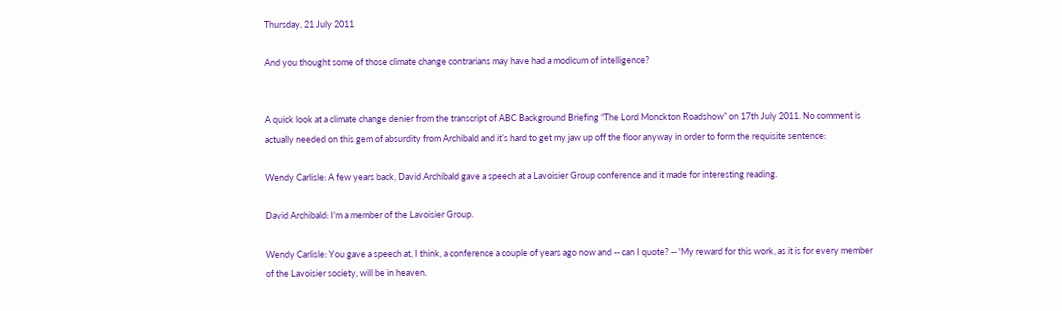Thursday, 21 July 2011

And you thought some of those climate change contrarians may have had a modicum of intelligence?


A quick look at a climate change denier from the transcript of ABC Background Briefing “The Lord Monckton Roadshow” on 17th July 2011. No comment is actually needed on this gem of absurdity from Archibald and it’s hard to get my jaw up off the floor anyway in order to form the requisite sentence:

Wendy Carlisle: A few years back, David Archibald gave a speech at a Lavoisier Group conference and it made for interesting reading.

David Archibald: I'm a member of the Lavoisier Group.

Wendy Carlisle: You gave a speech at, I think, a conference a couple of years ago now and -- can I quote? -- 'My reward for this work, as it is for every member of the Lavoisier society, will be in heaven.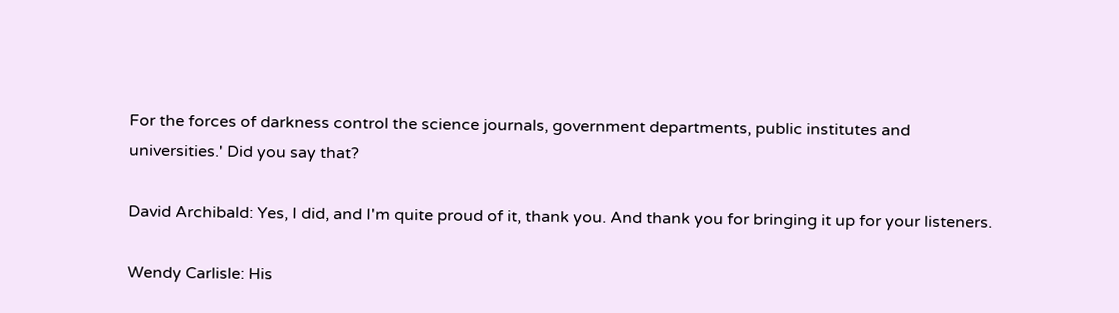For the forces of darkness control the science journals, government departments, public institutes and universities.' Did you say that?

David Archibald: Yes, I did, and I'm quite proud of it, thank you. And thank you for bringing it up for your listeners.

Wendy Carlisle: His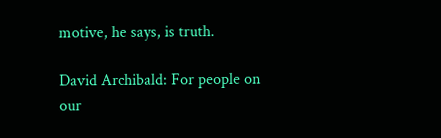motive, he says, is truth.

David Archibald: For people on our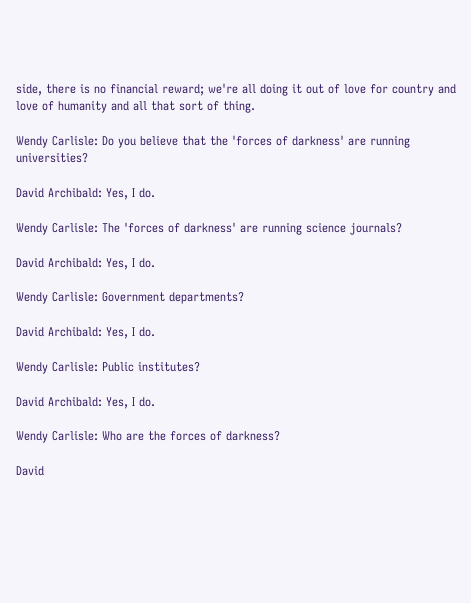side, there is no financial reward; we're all doing it out of love for country and love of humanity and all that sort of thing.

Wendy Carlisle: Do you believe that the 'forces of darkness' are running universities?

David Archibald: Yes, I do.

Wendy Carlisle: The 'forces of darkness' are running science journals?

David Archibald: Yes, I do.

Wendy Carlisle: Government departments?

David Archibald: Yes, I do.

Wendy Carlisle: Public institutes?

David Archibald: Yes, I do.

Wendy Carlisle: Who are the forces of darkness?

David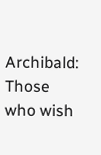Archibald: Those who wish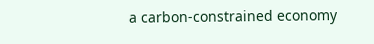a carbon-constrained economy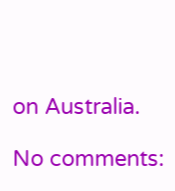on Australia.

No comments: